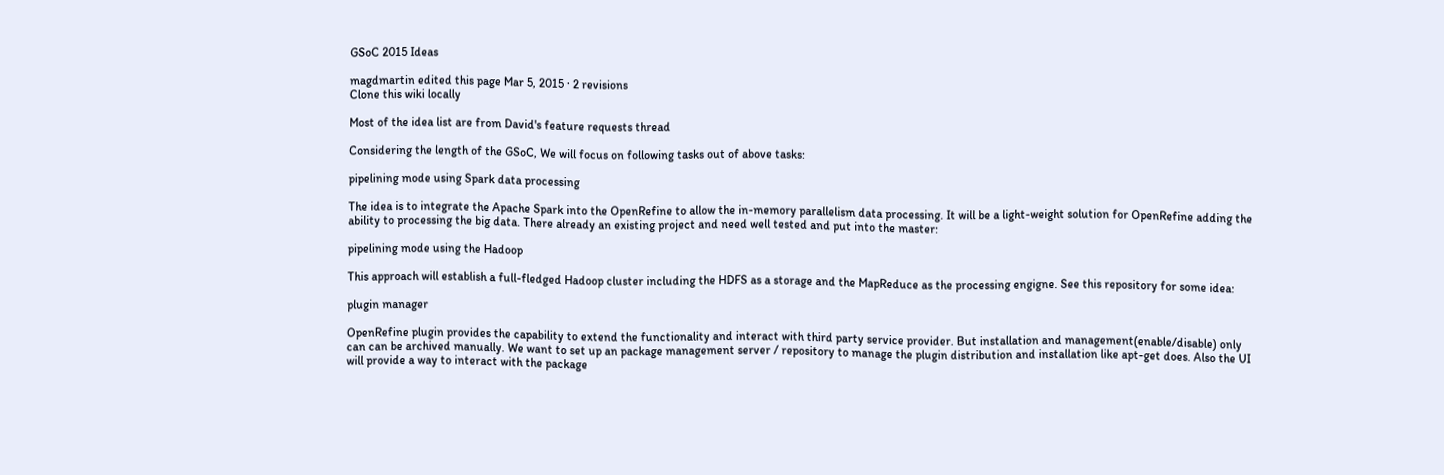GSoC 2015 Ideas

magdmartin edited this page Mar 5, 2015 · 2 revisions
Clone this wiki locally

Most of the idea list are from David's feature requests thread

Considering the length of the GSoC, We will focus on following tasks out of above tasks:

pipelining mode using Spark data processing

The idea is to integrate the Apache Spark into the OpenRefine to allow the in-memory parallelism data processing. It will be a light-weight solution for OpenRefine adding the ability to processing the big data. There already an existing project and need well tested and put into the master:

pipelining mode using the Hadoop

This approach will establish a full-fledged Hadoop cluster including the HDFS as a storage and the MapReduce as the processing engigne. See this repository for some idea:

plugin manager

OpenRefine plugin provides the capability to extend the functionality and interact with third party service provider. But installation and management(enable/disable) only can can be archived manually. We want to set up an package management server / repository to manage the plugin distribution and installation like apt-get does. Also the UI will provide a way to interact with the package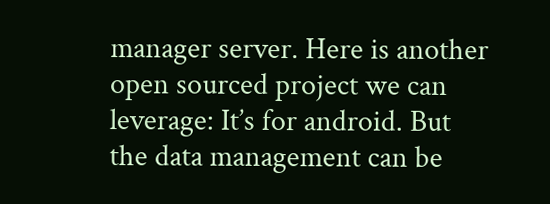manager server. Here is another open sourced project we can leverage: It’s for android. But the data management can be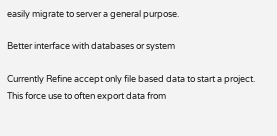easily migrate to server a general purpose.

Better interface with databases or system

Currently Refine accept only file based data to start a project. This force use to often export data from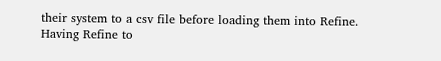their system to a csv file before loading them into Refine. Having Refine to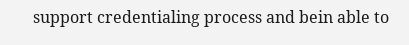support credentialing process and bein able to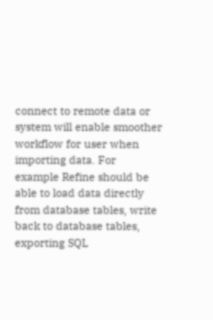connect to remote data or system will enable smoother workflow for user when importing data. For example Refine should be able to load data directly from database tables, write back to database tables, exporting SQL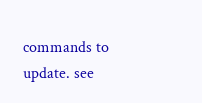commands to update. see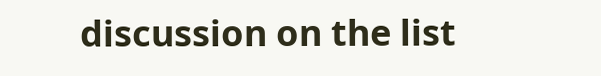discussion on the list